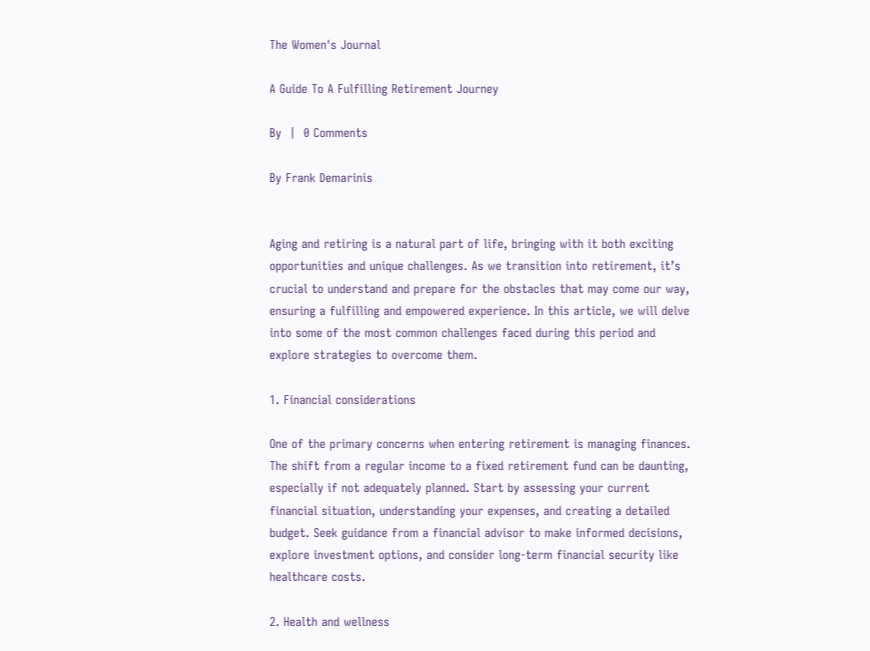The Women's Journal

A Guide To A Fulfilling Retirement Journey

By  |  0 Comments

By Frank Demarinis


Aging and retiring is a natural part of life, bringing with it both exciting opportunities and unique challenges. As we transition into retirement, it’s crucial to understand and prepare for the obstacles that may come our way, ensuring a fulfilling and empowered experience. In this article, we will delve into some of the most common challenges faced during this period and explore strategies to overcome them.

1. Financial considerations

One of the primary concerns when entering retirement is managing finances. The shift from a regular income to a fixed retirement fund can be daunting, especially if not adequately planned. Start by assessing your current financial situation, understanding your expenses, and creating a detailed budget. Seek guidance from a financial advisor to make informed decisions, explore investment options, and consider long-term financial security like healthcare costs.

2. Health and wellness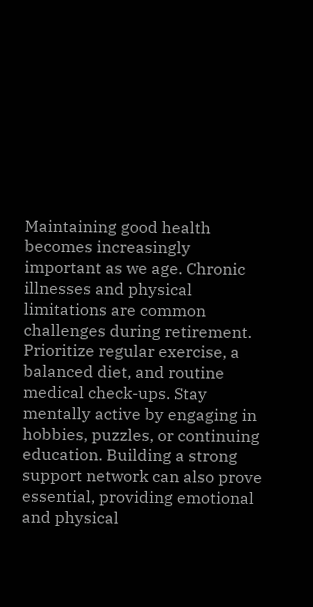Maintaining good health becomes increasingly important as we age. Chronic illnesses and physical limitations are common challenges during retirement. Prioritize regular exercise, a balanced diet, and routine medical check-ups. Stay mentally active by engaging in hobbies, puzzles, or continuing education. Building a strong support network can also prove essential, providing emotional and physical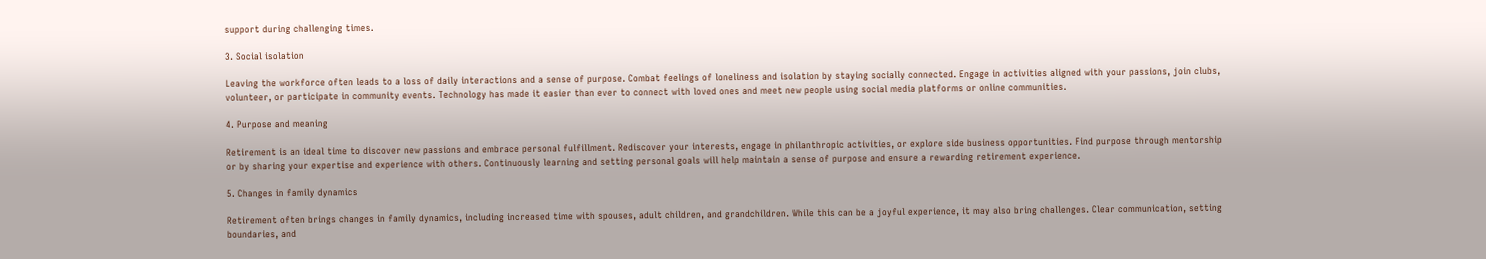support during challenging times.

3. Social isolation

Leaving the workforce often leads to a loss of daily interactions and a sense of purpose. Combat feelings of loneliness and isolation by staying socially connected. Engage in activities aligned with your passions, join clubs, volunteer, or participate in community events. Technology has made it easier than ever to connect with loved ones and meet new people using social media platforms or online communities.

4. Purpose and meaning

Retirement is an ideal time to discover new passions and embrace personal fulfillment. Rediscover your interests, engage in philanthropic activities, or explore side business opportunities. Find purpose through mentorship or by sharing your expertise and experience with others. Continuously learning and setting personal goals will help maintain a sense of purpose and ensure a rewarding retirement experience.

5. Changes in family dynamics

Retirement often brings changes in family dynamics, including increased time with spouses, adult children, and grandchildren. While this can be a joyful experience, it may also bring challenges. Clear communication, setting boundaries, and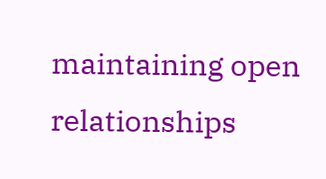maintaining open relationships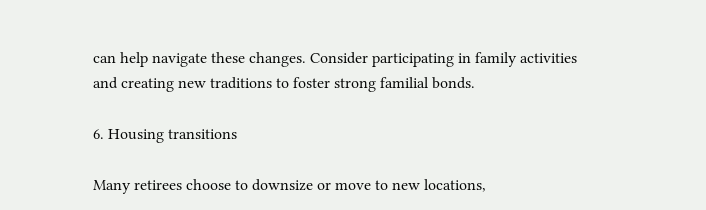can help navigate these changes. Consider participating in family activities and creating new traditions to foster strong familial bonds.

6. Housing transitions

Many retirees choose to downsize or move to new locations,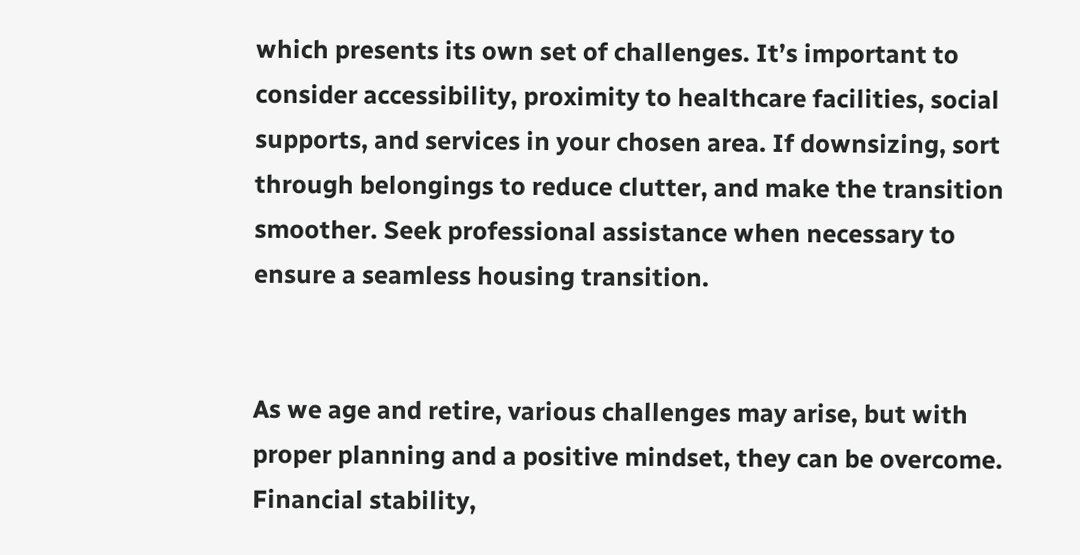which presents its own set of challenges. It’s important to consider accessibility, proximity to healthcare facilities, social supports, and services in your chosen area. If downsizing, sort through belongings to reduce clutter, and make the transition smoother. Seek professional assistance when necessary to ensure a seamless housing transition.


As we age and retire, various challenges may arise, but with proper planning and a positive mindset, they can be overcome. Financial stability,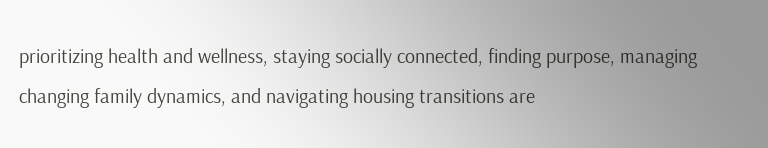prioritizing health and wellness, staying socially connected, finding purpose, managing changing family dynamics, and navigating housing transitions are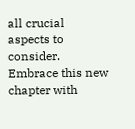all crucial aspects to consider. Embrace this new chapter with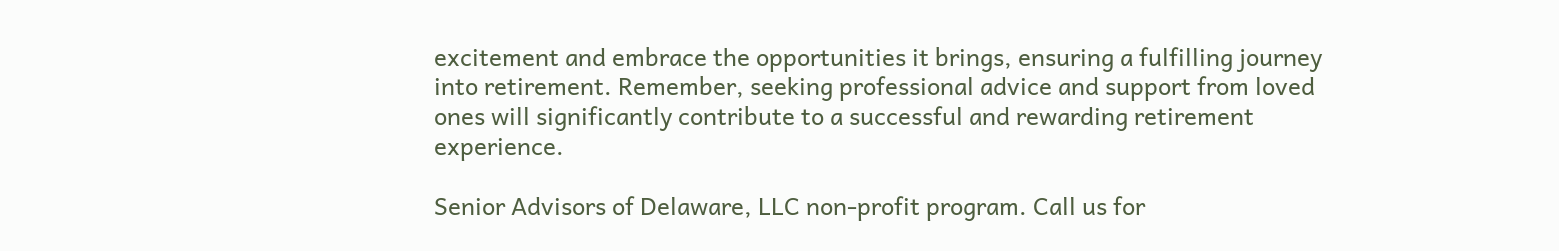excitement and embrace the opportunities it brings, ensuring a fulfilling journey into retirement. Remember, seeking professional advice and support from loved ones will significantly contribute to a successful and rewarding retirement experience.

Senior Advisors of Delaware, LLC non-profit program. Call us for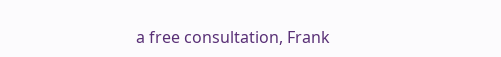a free consultation, Frank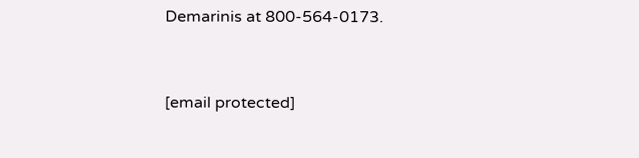Demarinis at 800-564-0173.


[email protected]